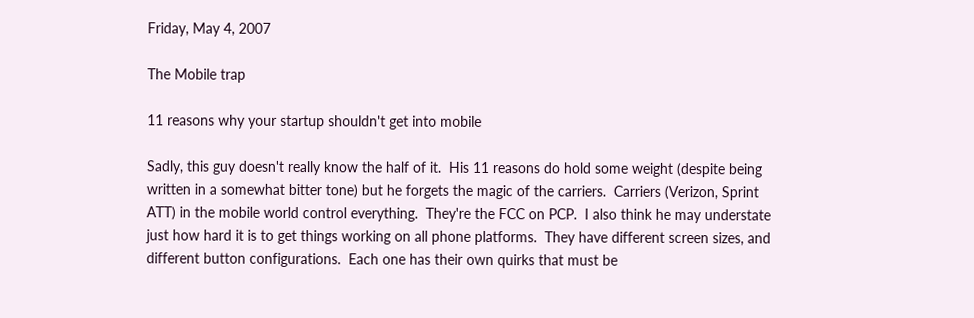Friday, May 4, 2007

The Mobile trap

11 reasons why your startup shouldn't get into mobile

Sadly, this guy doesn't really know the half of it.  His 11 reasons do hold some weight (despite being written in a somewhat bitter tone) but he forgets the magic of the carriers.  Carriers (Verizon, Sprint ATT) in the mobile world control everything.  They're the FCC on PCP.  I also think he may understate just how hard it is to get things working on all phone platforms.  They have different screen sizes, and different button configurations.  Each one has their own quirks that must be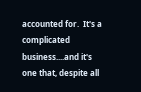accounted for.  It's a complicated business....and it's one that, despite all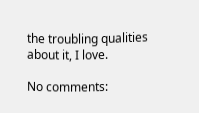the troubling qualities about it, I love.

No comments: